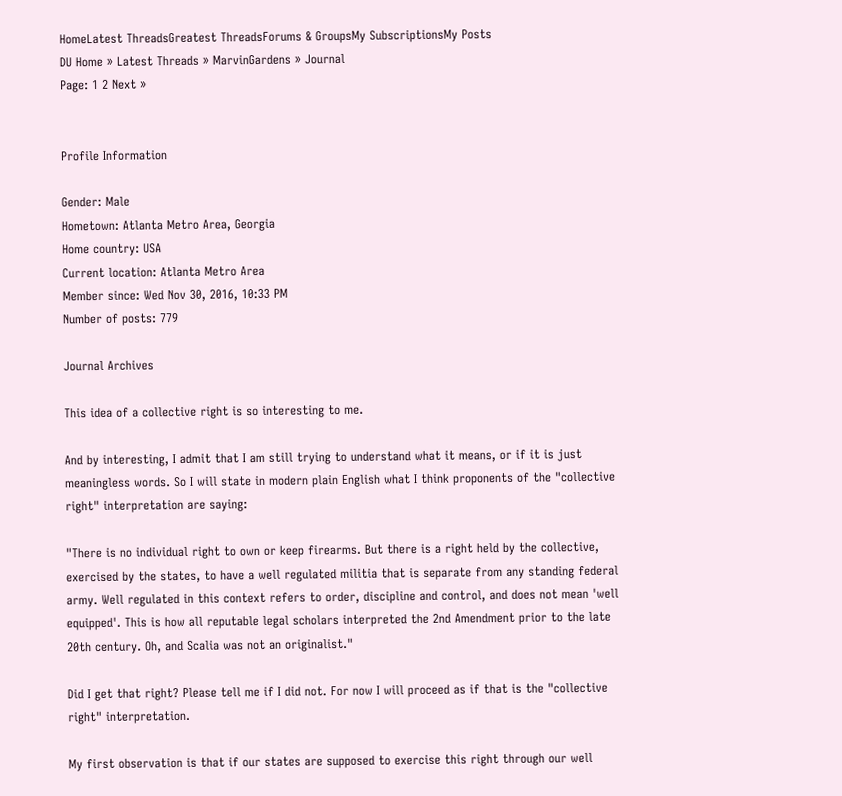HomeLatest ThreadsGreatest ThreadsForums & GroupsMy SubscriptionsMy Posts
DU Home » Latest Threads » MarvinGardens » Journal
Page: 1 2 Next »


Profile Information

Gender: Male
Hometown: Atlanta Metro Area, Georgia
Home country: USA
Current location: Atlanta Metro Area
Member since: Wed Nov 30, 2016, 10:33 PM
Number of posts: 779

Journal Archives

This idea of a collective right is so interesting to me.

And by interesting, I admit that I am still trying to understand what it means, or if it is just meaningless words. So I will state in modern plain English what I think proponents of the "collective right" interpretation are saying:

"There is no individual right to own or keep firearms. But there is a right held by the collective, exercised by the states, to have a well regulated militia that is separate from any standing federal army. Well regulated in this context refers to order, discipline and control, and does not mean 'well equipped'. This is how all reputable legal scholars interpreted the 2nd Amendment prior to the late 20th century. Oh, and Scalia was not an originalist."

Did I get that right? Please tell me if I did not. For now I will proceed as if that is the "collective right" interpretation.

My first observation is that if our states are supposed to exercise this right through our well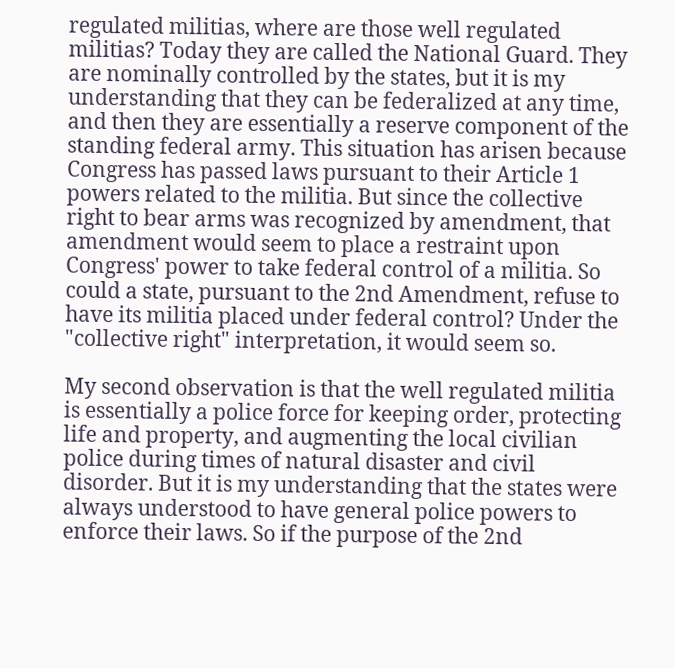regulated militias, where are those well regulated militias? Today they are called the National Guard. They are nominally controlled by the states, but it is my understanding that they can be federalized at any time, and then they are essentially a reserve component of the standing federal army. This situation has arisen because Congress has passed laws pursuant to their Article 1 powers related to the militia. But since the collective right to bear arms was recognized by amendment, that amendment would seem to place a restraint upon Congress' power to take federal control of a militia. So could a state, pursuant to the 2nd Amendment, refuse to have its militia placed under federal control? Under the "collective right" interpretation, it would seem so.

My second observation is that the well regulated militia is essentially a police force for keeping order, protecting life and property, and augmenting the local civilian police during times of natural disaster and civil disorder. But it is my understanding that the states were always understood to have general police powers to enforce their laws. So if the purpose of the 2nd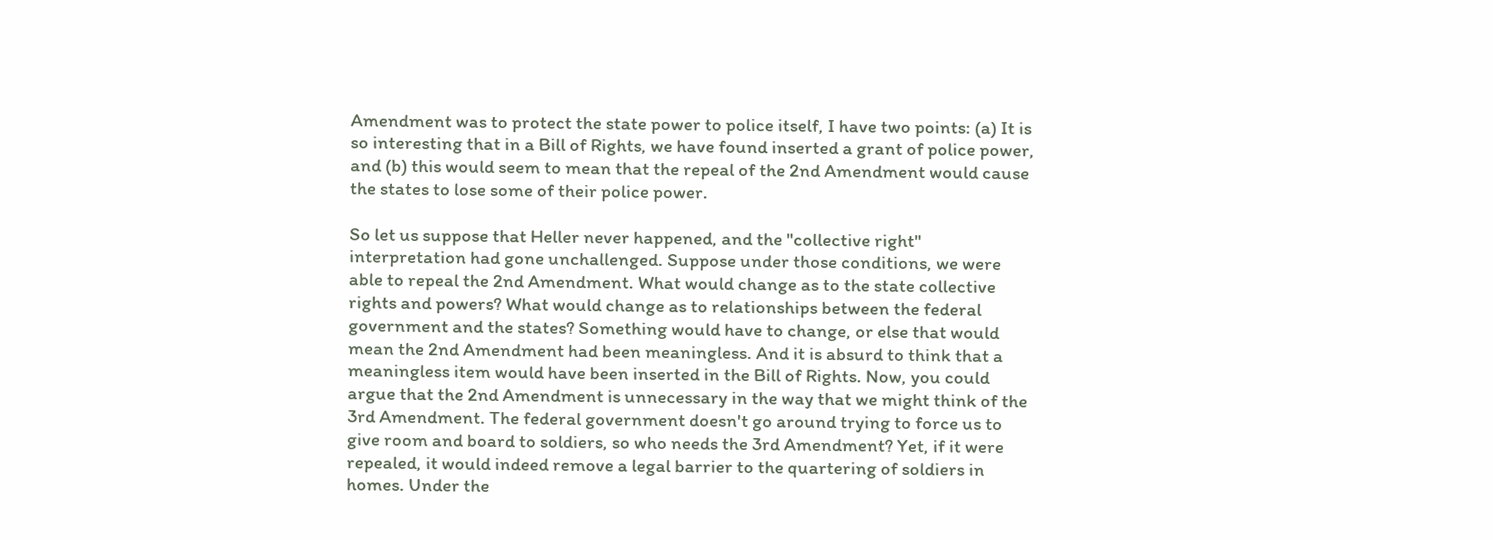Amendment was to protect the state power to police itself, I have two points: (a) It is so interesting that in a Bill of Rights, we have found inserted a grant of police power, and (b) this would seem to mean that the repeal of the 2nd Amendment would cause the states to lose some of their police power.

So let us suppose that Heller never happened, and the "collective right" interpretation had gone unchallenged. Suppose under those conditions, we were able to repeal the 2nd Amendment. What would change as to the state collective rights and powers? What would change as to relationships between the federal government and the states? Something would have to change, or else that would mean the 2nd Amendment had been meaningless. And it is absurd to think that a meaningless item would have been inserted in the Bill of Rights. Now, you could argue that the 2nd Amendment is unnecessary in the way that we might think of the 3rd Amendment. The federal government doesn't go around trying to force us to give room and board to soldiers, so who needs the 3rd Amendment? Yet, if it were repealed, it would indeed remove a legal barrier to the quartering of soldiers in homes. Under the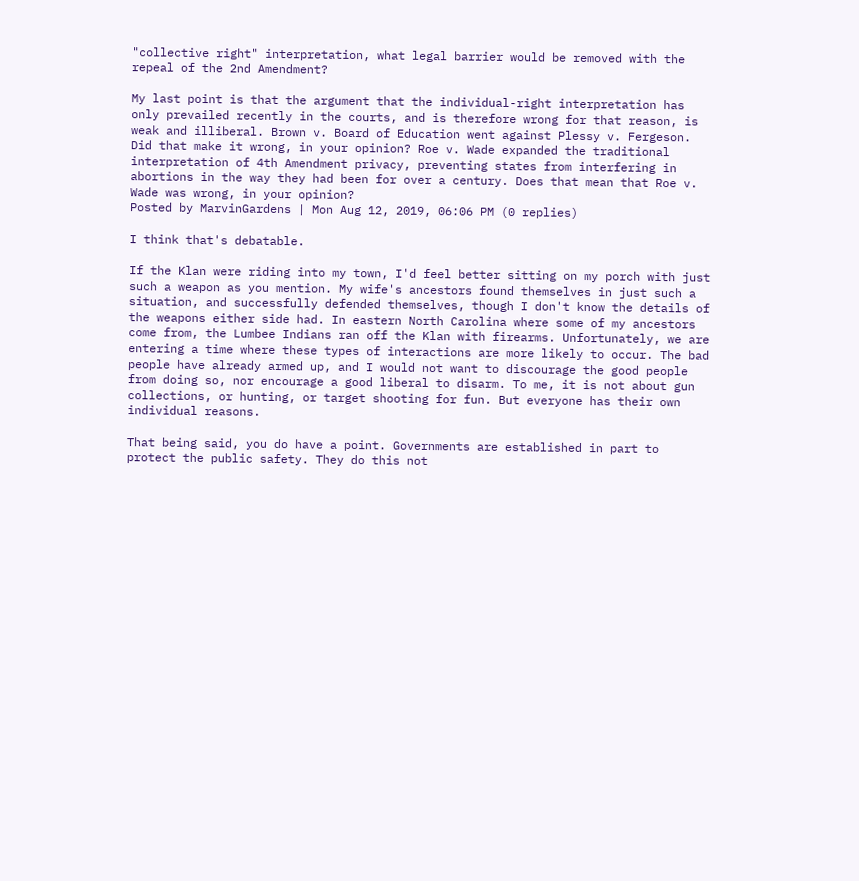"collective right" interpretation, what legal barrier would be removed with the repeal of the 2nd Amendment?

My last point is that the argument that the individual-right interpretation has only prevailed recently in the courts, and is therefore wrong for that reason, is weak and illiberal. Brown v. Board of Education went against Plessy v. Fergeson. Did that make it wrong, in your opinion? Roe v. Wade expanded the traditional interpretation of 4th Amendment privacy, preventing states from interfering in abortions in the way they had been for over a century. Does that mean that Roe v. Wade was wrong, in your opinion?
Posted by MarvinGardens | Mon Aug 12, 2019, 06:06 PM (0 replies)

I think that's debatable.

If the Klan were riding into my town, I'd feel better sitting on my porch with just such a weapon as you mention. My wife's ancestors found themselves in just such a situation, and successfully defended themselves, though I don't know the details of the weapons either side had. In eastern North Carolina where some of my ancestors come from, the Lumbee Indians ran off the Klan with firearms. Unfortunately, we are entering a time where these types of interactions are more likely to occur. The bad people have already armed up, and I would not want to discourage the good people from doing so, nor encourage a good liberal to disarm. To me, it is not about gun collections, or hunting, or target shooting for fun. But everyone has their own individual reasons.

That being said, you do have a point. Governments are established in part to protect the public safety. They do this not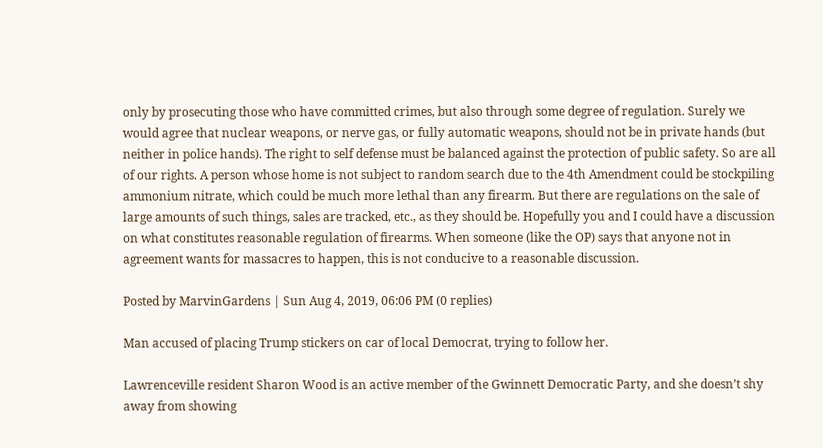only by prosecuting those who have committed crimes, but also through some degree of regulation. Surely we would agree that nuclear weapons, or nerve gas, or fully automatic weapons, should not be in private hands (but neither in police hands). The right to self defense must be balanced against the protection of public safety. So are all of our rights. A person whose home is not subject to random search due to the 4th Amendment could be stockpiling ammonium nitrate, which could be much more lethal than any firearm. But there are regulations on the sale of large amounts of such things, sales are tracked, etc., as they should be. Hopefully you and I could have a discussion on what constitutes reasonable regulation of firearms. When someone (like the OP) says that anyone not in agreement wants for massacres to happen, this is not conducive to a reasonable discussion.

Posted by MarvinGardens | Sun Aug 4, 2019, 06:06 PM (0 replies)

Man accused of placing Trump stickers on car of local Democrat, trying to follow her.

Lawrenceville resident Sharon Wood is an active member of the Gwinnett Democratic Party, and she doesn’t shy away from showing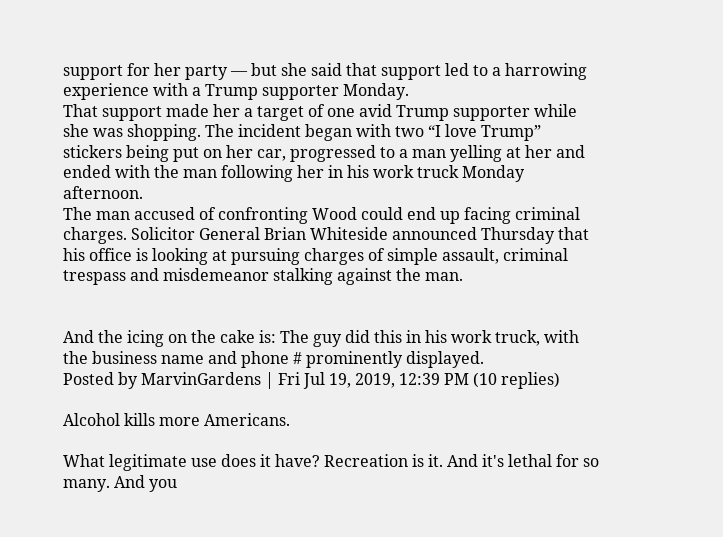support for her party — but she said that support led to a harrowing experience with a Trump supporter Monday.
That support made her a target of one avid Trump supporter while she was shopping. The incident began with two “I love Trump” stickers being put on her car, progressed to a man yelling at her and ended with the man following her in his work truck Monday afternoon.
The man accused of confronting Wood could end up facing criminal charges. Solicitor General Brian Whiteside announced Thursday that his office is looking at pursuing charges of simple assault, criminal trespass and misdemeanor stalking against the man.


And the icing on the cake is: The guy did this in his work truck, with the business name and phone # prominently displayed.
Posted by MarvinGardens | Fri Jul 19, 2019, 12:39 PM (10 replies)

Alcohol kills more Americans.

What legitimate use does it have? Recreation is it. And it's lethal for so many. And you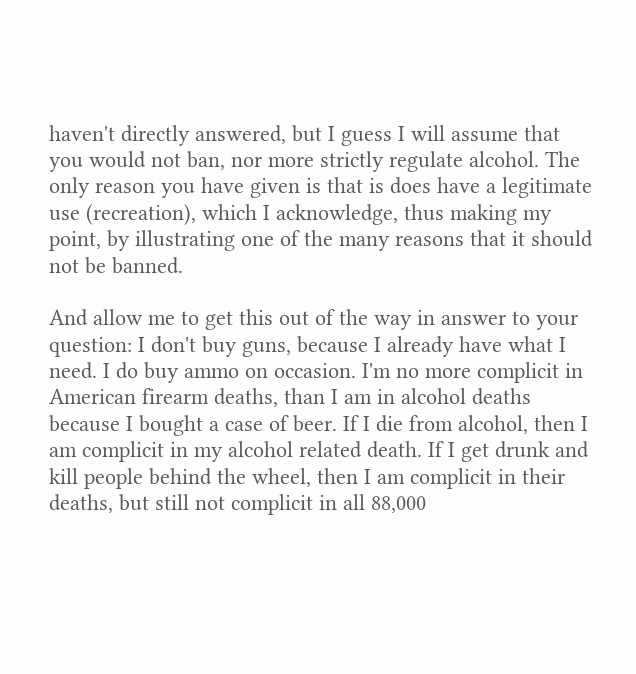haven't directly answered, but I guess I will assume that you would not ban, nor more strictly regulate alcohol. The only reason you have given is that is does have a legitimate use (recreation), which I acknowledge, thus making my point, by illustrating one of the many reasons that it should not be banned.

And allow me to get this out of the way in answer to your question: I don't buy guns, because I already have what I need. I do buy ammo on occasion. I'm no more complicit in American firearm deaths, than I am in alcohol deaths because I bought a case of beer. If I die from alcohol, then I am complicit in my alcohol related death. If I get drunk and kill people behind the wheel, then I am complicit in their deaths, but still not complicit in all 88,000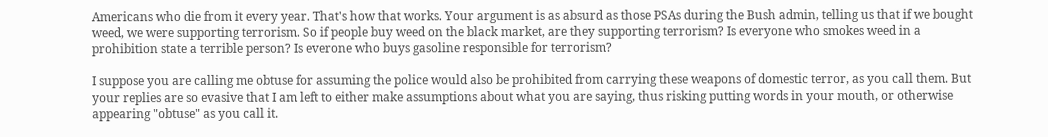Americans who die from it every year. That's how that works. Your argument is as absurd as those PSAs during the Bush admin, telling us that if we bought weed, we were supporting terrorism. So if people buy weed on the black market, are they supporting terrorism? Is everyone who smokes weed in a prohibition state a terrible person? Is everone who buys gasoline responsible for terrorism?

I suppose you are calling me obtuse for assuming the police would also be prohibited from carrying these weapons of domestic terror, as you call them. But your replies are so evasive that I am left to either make assumptions about what you are saying, thus risking putting words in your mouth, or otherwise appearing "obtuse" as you call it.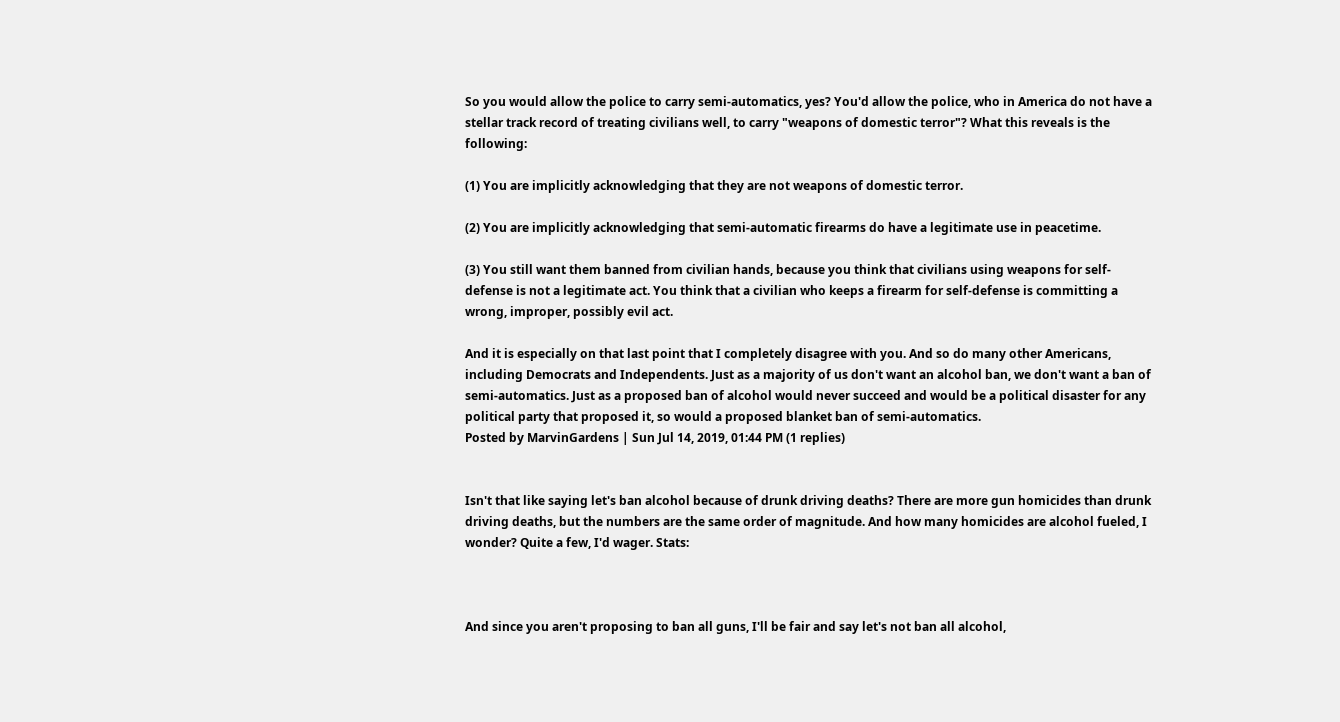So you would allow the police to carry semi-automatics, yes? You'd allow the police, who in America do not have a stellar track record of treating civilians well, to carry "weapons of domestic terror"? What this reveals is the following:

(1) You are implicitly acknowledging that they are not weapons of domestic terror.

(2) You are implicitly acknowledging that semi-automatic firearms do have a legitimate use in peacetime.

(3) You still want them banned from civilian hands, because you think that civilians using weapons for self-defense is not a legitimate act. You think that a civilian who keeps a firearm for self-defense is committing a wrong, improper, possibly evil act.

And it is especially on that last point that I completely disagree with you. And so do many other Americans, including Democrats and Independents. Just as a majority of us don't want an alcohol ban, we don't want a ban of semi-automatics. Just as a proposed ban of alcohol would never succeed and would be a political disaster for any political party that proposed it, so would a proposed blanket ban of semi-automatics.
Posted by MarvinGardens | Sun Jul 14, 2019, 01:44 PM (1 replies)


Isn't that like saying let's ban alcohol because of drunk driving deaths? There are more gun homicides than drunk driving deaths, but the numbers are the same order of magnitude. And how many homicides are alcohol fueled, I wonder? Quite a few, I'd wager. Stats:



And since you aren't proposing to ban all guns, I'll be fair and say let's not ban all alcohol,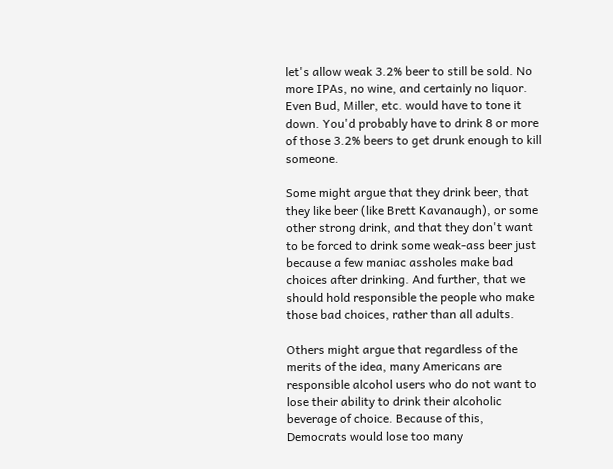let's allow weak 3.2% beer to still be sold. No more IPAs, no wine, and certainly no liquor. Even Bud, Miller, etc. would have to tone it down. You'd probably have to drink 8 or more of those 3.2% beers to get drunk enough to kill someone.

Some might argue that they drink beer, that they like beer (like Brett Kavanaugh), or some other strong drink, and that they don't want to be forced to drink some weak-ass beer just because a few maniac assholes make bad choices after drinking. And further, that we should hold responsible the people who make those bad choices, rather than all adults.

Others might argue that regardless of the merits of the idea, many Americans are responsible alcohol users who do not want to lose their ability to drink their alcoholic beverage of choice. Because of this, Democrats would lose too many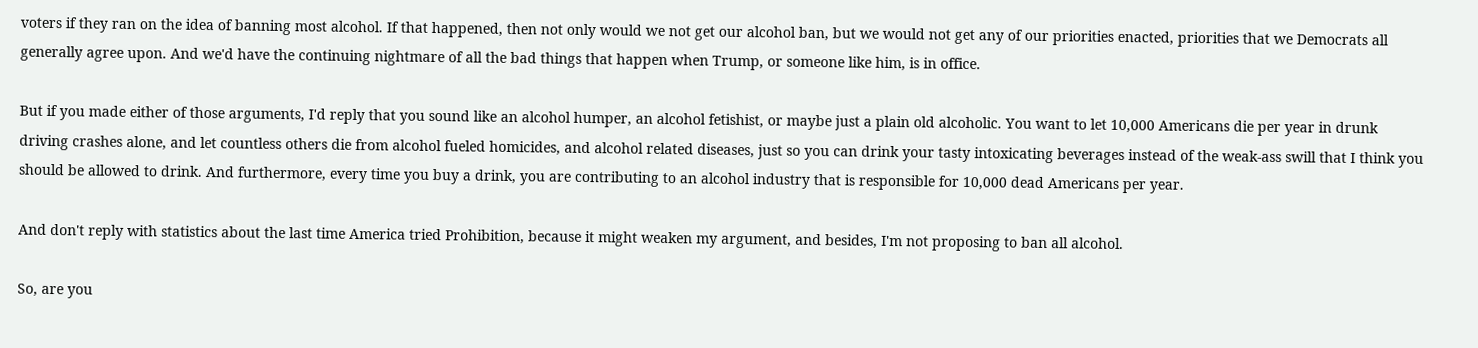voters if they ran on the idea of banning most alcohol. If that happened, then not only would we not get our alcohol ban, but we would not get any of our priorities enacted, priorities that we Democrats all generally agree upon. And we'd have the continuing nightmare of all the bad things that happen when Trump, or someone like him, is in office.

But if you made either of those arguments, I'd reply that you sound like an alcohol humper, an alcohol fetishist, or maybe just a plain old alcoholic. You want to let 10,000 Americans die per year in drunk driving crashes alone, and let countless others die from alcohol fueled homicides, and alcohol related diseases, just so you can drink your tasty intoxicating beverages instead of the weak-ass swill that I think you should be allowed to drink. And furthermore, every time you buy a drink, you are contributing to an alcohol industry that is responsible for 10,000 dead Americans per year.

And don't reply with statistics about the last time America tried Prohibition, because it might weaken my argument, and besides, I'm not proposing to ban all alcohol.

So, are you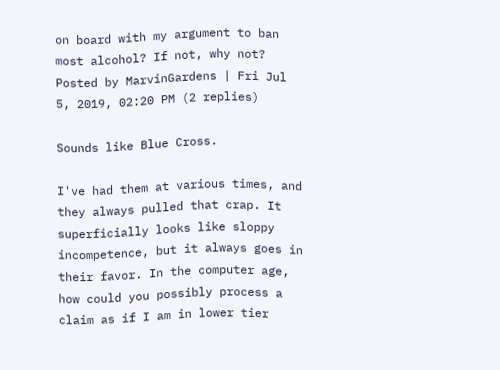on board with my argument to ban most alcohol? If not, why not?
Posted by MarvinGardens | Fri Jul 5, 2019, 02:20 PM (2 replies)

Sounds like Blue Cross.

I've had them at various times, and they always pulled that crap. It superficially looks like sloppy incompetence, but it always goes in their favor. In the computer age, how could you possibly process a claim as if I am in lower tier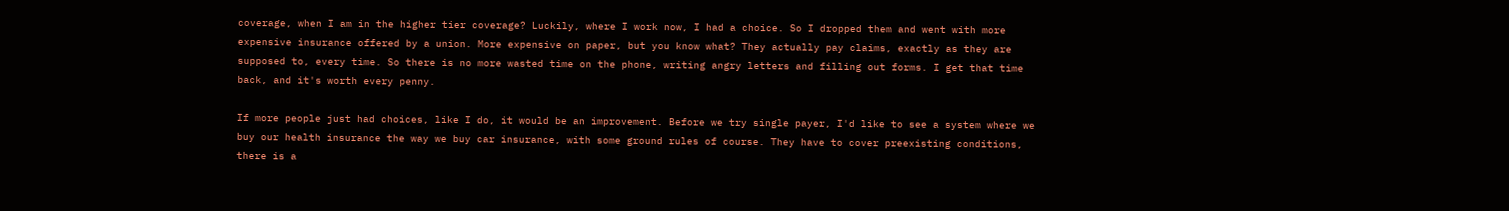coverage, when I am in the higher tier coverage? Luckily, where I work now, I had a choice. So I dropped them and went with more expensive insurance offered by a union. More expensive on paper, but you know what? They actually pay claims, exactly as they are supposed to, every time. So there is no more wasted time on the phone, writing angry letters and filling out forms. I get that time back, and it's worth every penny.

If more people just had choices, like I do, it would be an improvement. Before we try single payer, I'd like to see a system where we buy our health insurance the way we buy car insurance, with some ground rules of course. They have to cover preexisting conditions, there is a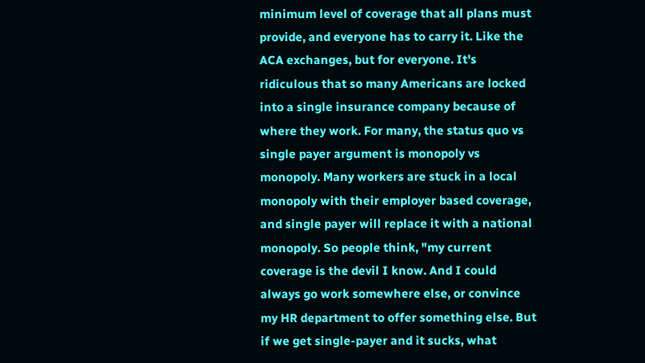minimum level of coverage that all plans must provide, and everyone has to carry it. Like the ACA exchanges, but for everyone. It's ridiculous that so many Americans are locked into a single insurance company because of where they work. For many, the status quo vs single payer argument is monopoly vs monopoly. Many workers are stuck in a local monopoly with their employer based coverage, and single payer will replace it with a national monopoly. So people think, "my current coverage is the devil I know. And I could always go work somewhere else, or convince my HR department to offer something else. But if we get single-payer and it sucks, what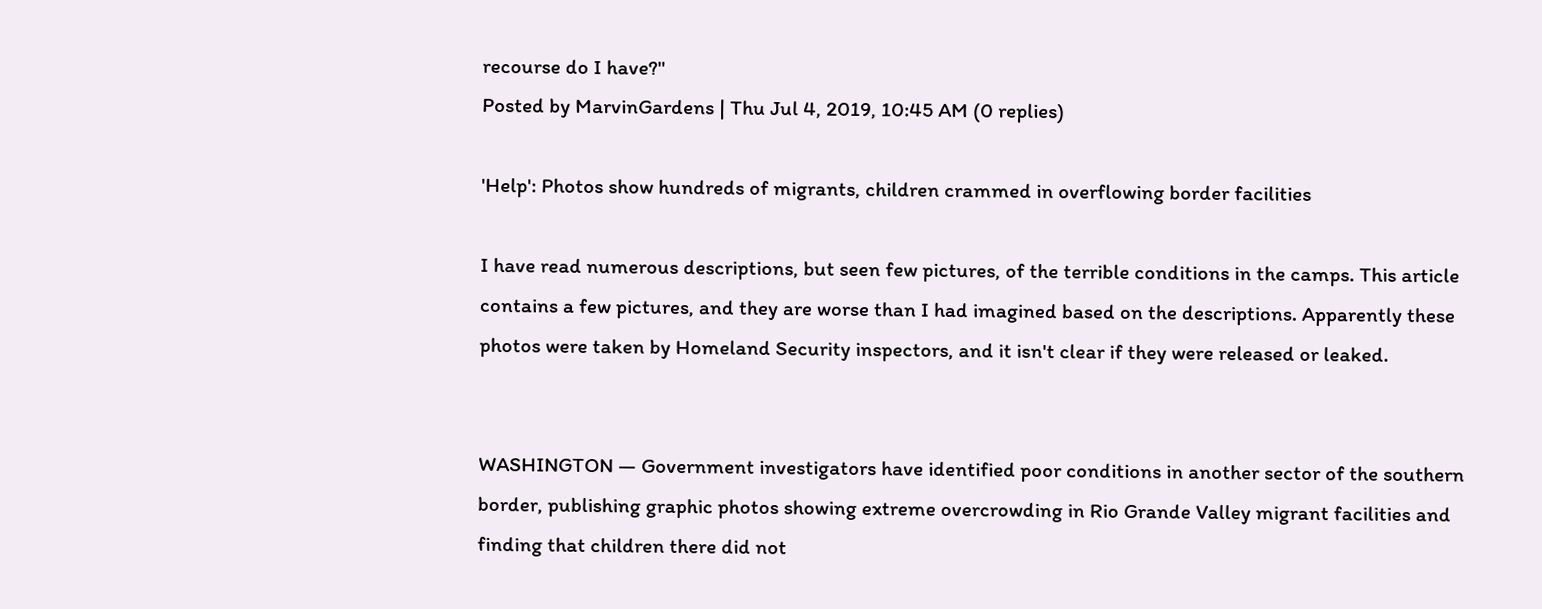recourse do I have?"
Posted by MarvinGardens | Thu Jul 4, 2019, 10:45 AM (0 replies)

'Help': Photos show hundreds of migrants, children crammed in overflowing border facilities

I have read numerous descriptions, but seen few pictures, of the terrible conditions in the camps. This article contains a few pictures, and they are worse than I had imagined based on the descriptions. Apparently these photos were taken by Homeland Security inspectors, and it isn't clear if they were released or leaked.


WASHINGTON — Government investigators have identified poor conditions in another sector of the southern border, publishing graphic photos showing extreme overcrowding in Rio Grande Valley migrant facilities and finding that children there did not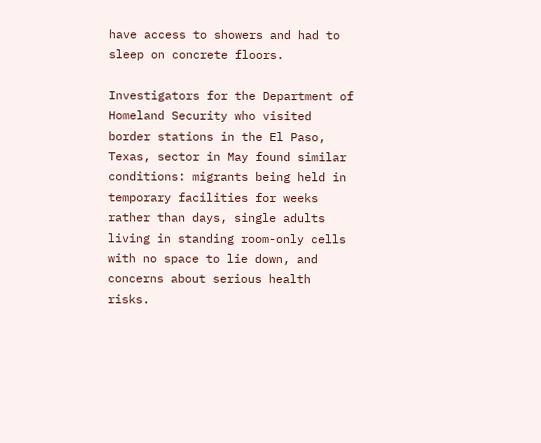have access to showers and had to sleep on concrete floors.

Investigators for the Department of Homeland Security who visited border stations in the El Paso, Texas, sector in May found similar conditions: migrants being held in temporary facilities for weeks rather than days, single adults living in standing room-only cells with no space to lie down, and concerns about serious health risks.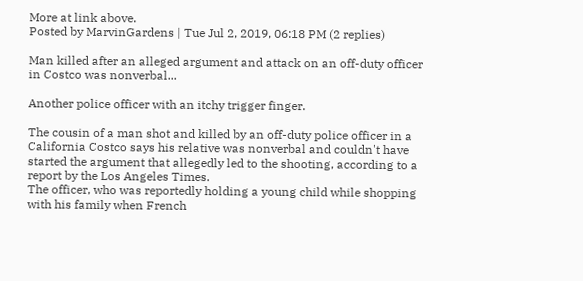More at link above.
Posted by MarvinGardens | Tue Jul 2, 2019, 06:18 PM (2 replies)

Man killed after an alleged argument and attack on an off-duty officer in Costco was nonverbal...

Another police officer with an itchy trigger finger.

The cousin of a man shot and killed by an off-duty police officer in a California Costco says his relative was nonverbal and couldn't have started the argument that allegedly led to the shooting, according to a report by the Los Angeles Times.
The officer, who was reportedly holding a young child while shopping with his family when French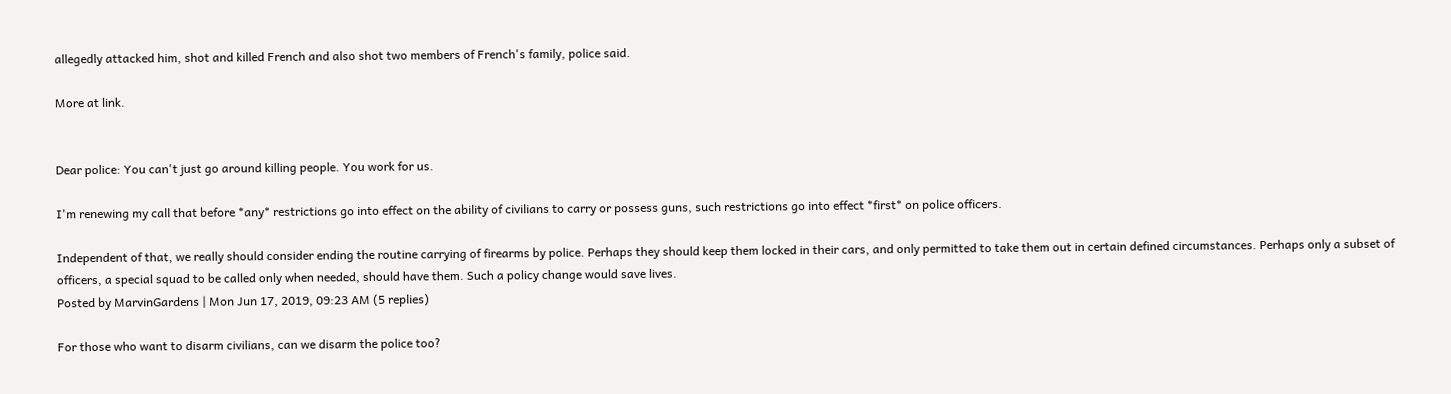allegedly attacked him, shot and killed French and also shot two members of French's family, police said.

More at link.


Dear police: You can't just go around killing people. You work for us.

I'm renewing my call that before *any* restrictions go into effect on the ability of civilians to carry or possess guns, such restrictions go into effect *first* on police officers.

Independent of that, we really should consider ending the routine carrying of firearms by police. Perhaps they should keep them locked in their cars, and only permitted to take them out in certain defined circumstances. Perhaps only a subset of officers, a special squad to be called only when needed, should have them. Such a policy change would save lives.
Posted by MarvinGardens | Mon Jun 17, 2019, 09:23 AM (5 replies)

For those who want to disarm civilians, can we disarm the police too?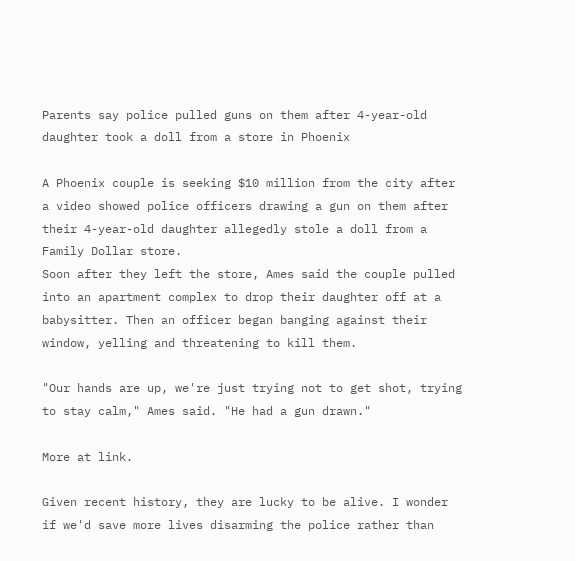Parents say police pulled guns on them after 4-year-old daughter took a doll from a store in Phoenix

A Phoenix couple is seeking $10 million from the city after a video showed police officers drawing a gun on them after their 4-year-old daughter allegedly stole a doll from a Family Dollar store.
Soon after they left the store, Ames said the couple pulled into an apartment complex to drop their daughter off at a babysitter. Then an officer began banging against their window, yelling and threatening to kill them.

"Our hands are up, we're just trying not to get shot, trying to stay calm," Ames said. "He had a gun drawn."

More at link.

Given recent history, they are lucky to be alive. I wonder if we'd save more lives disarming the police rather than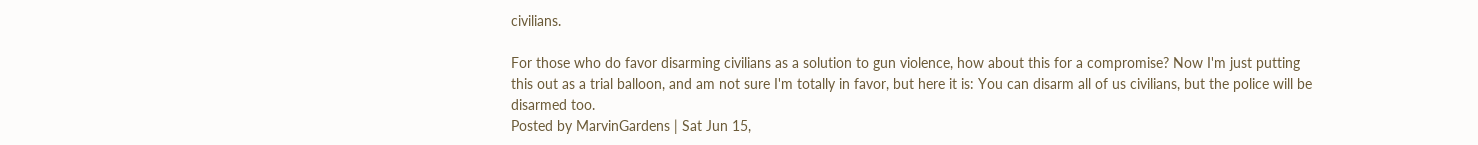civilians.

For those who do favor disarming civilians as a solution to gun violence, how about this for a compromise? Now I'm just putting this out as a trial balloon, and am not sure I'm totally in favor, but here it is: You can disarm all of us civilians, but the police will be disarmed too.
Posted by MarvinGardens | Sat Jun 15,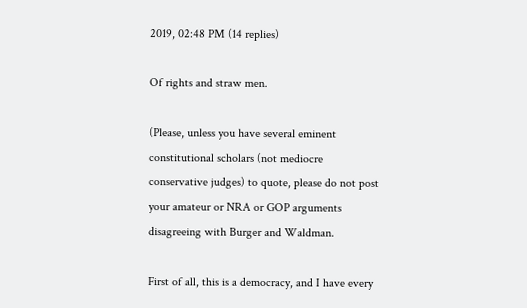2019, 02:48 PM (14 replies)

Of rights and straw men.

(Please, unless you have several eminent constitutional scholars (not mediocre conservative judges) to quote, please do not post your amateur or NRA or GOP arguments disagreeing with Burger and Waldman.

First of all, this is a democracy, and I have every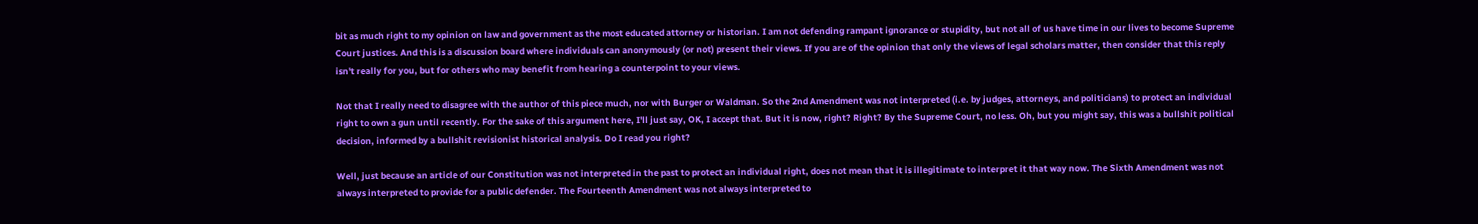bit as much right to my opinion on law and government as the most educated attorney or historian. I am not defending rampant ignorance or stupidity, but not all of us have time in our lives to become Supreme Court justices. And this is a discussion board where individuals can anonymously (or not) present their views. If you are of the opinion that only the views of legal scholars matter, then consider that this reply isn't really for you, but for others who may benefit from hearing a counterpoint to your views.

Not that I really need to disagree with the author of this piece much, nor with Burger or Waldman. So the 2nd Amendment was not interpreted (i.e. by judges, attorneys, and politicians) to protect an individual right to own a gun until recently. For the sake of this argument here, I'll just say, OK, I accept that. But it is now, right? Right? By the Supreme Court, no less. Oh, but you might say, this was a bullshit political decision, informed by a bullshit revisionist historical analysis. Do I read you right?

Well, just because an article of our Constitution was not interpreted in the past to protect an individual right, does not mean that it is illegitimate to interpret it that way now. The Sixth Amendment was not always interpreted to provide for a public defender. The Fourteenth Amendment was not always interpreted to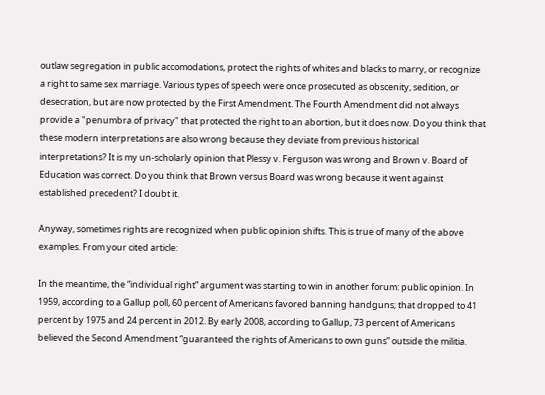outlaw segregation in public accomodations, protect the rights of whites and blacks to marry, or recognize a right to same sex marriage. Various types of speech were once prosecuted as obscenity, sedition, or desecration, but are now protected by the First Amendment. The Fourth Amendment did not always provide a "penumbra of privacy" that protected the right to an abortion, but it does now. Do you think that these modern interpretations are also wrong because they deviate from previous historical interpretations? It is my un-scholarly opinion that Plessy v. Ferguson was wrong and Brown v. Board of Education was correct. Do you think that Brown versus Board was wrong because it went against established precedent? I doubt it.

Anyway, sometimes rights are recognized when public opinion shifts. This is true of many of the above examples. From your cited article:

In the meantime, the “individual right” argument was starting to win in another forum: public opinion. In 1959, according to a Gallup poll, 60 percent of Americans favored banning handguns; that dropped to 41 percent by 1975 and 24 percent in 2012. By early 2008, according to Gallup, 73 percent of Americans believed the Second Amendment “guaranteed the rights of Americans to own guns” outside the militia.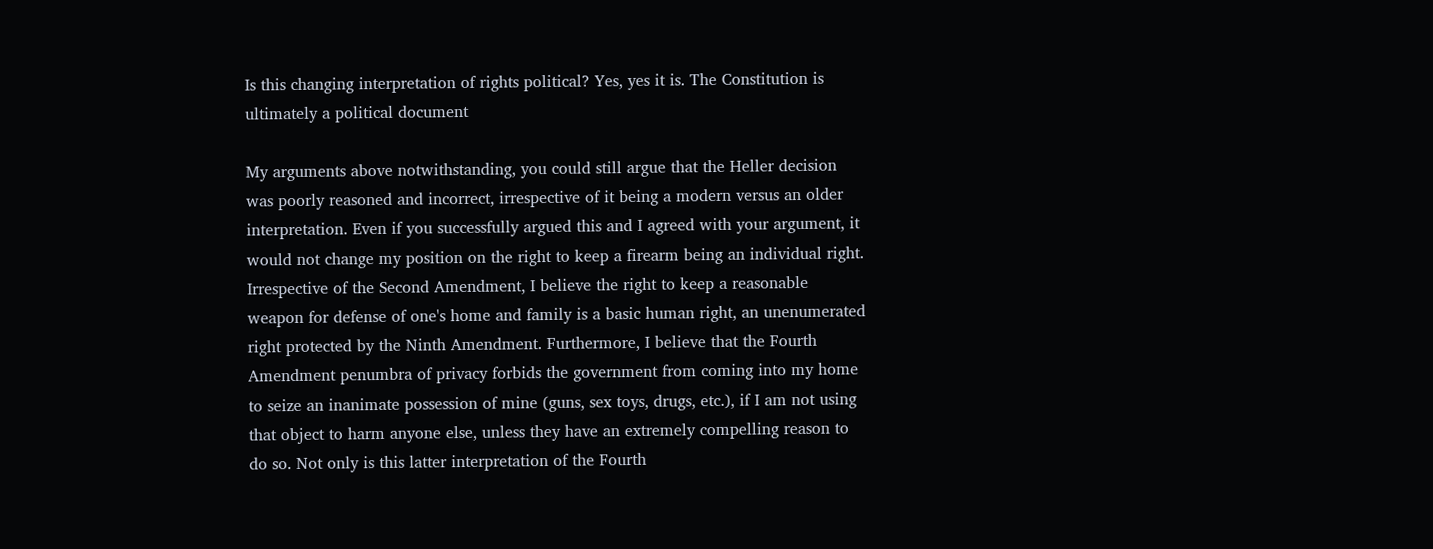Is this changing interpretation of rights political? Yes, yes it is. The Constitution is ultimately a political document

My arguments above notwithstanding, you could still argue that the Heller decision was poorly reasoned and incorrect, irrespective of it being a modern versus an older interpretation. Even if you successfully argued this and I agreed with your argument, it would not change my position on the right to keep a firearm being an individual right. Irrespective of the Second Amendment, I believe the right to keep a reasonable weapon for defense of one's home and family is a basic human right, an unenumerated right protected by the Ninth Amendment. Furthermore, I believe that the Fourth Amendment penumbra of privacy forbids the government from coming into my home to seize an inanimate possession of mine (guns, sex toys, drugs, etc.), if I am not using that object to harm anyone else, unless they have an extremely compelling reason to do so. Not only is this latter interpretation of the Fourth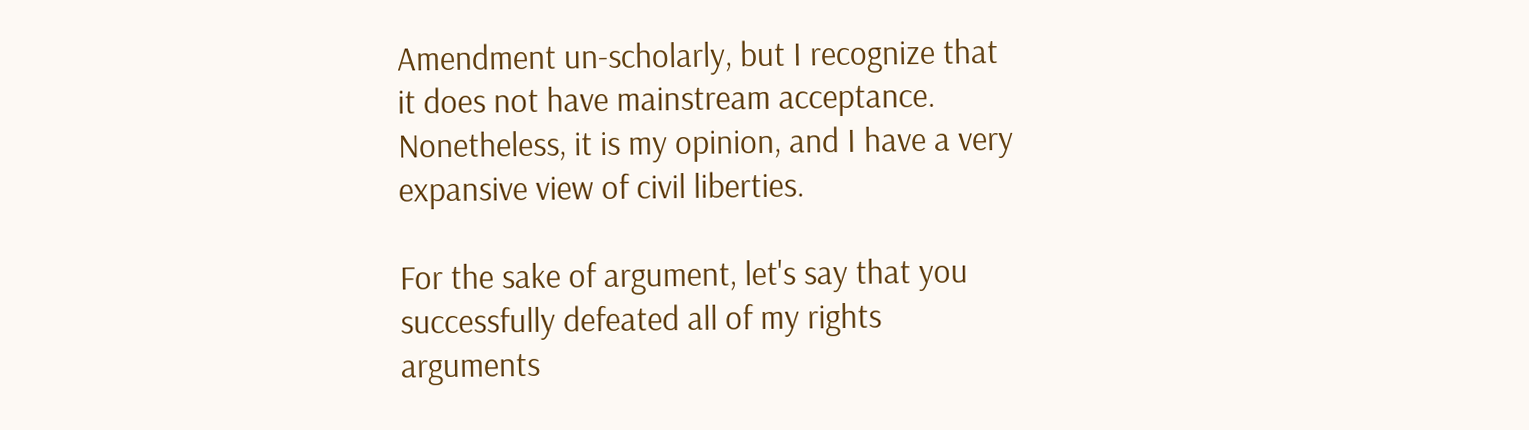Amendment un-scholarly, but I recognize that it does not have mainstream acceptance. Nonetheless, it is my opinion, and I have a very expansive view of civil liberties.

For the sake of argument, let's say that you successfully defeated all of my rights arguments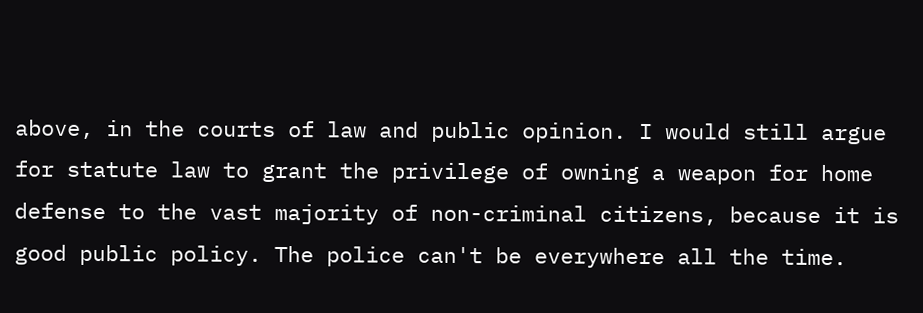above, in the courts of law and public opinion. I would still argue for statute law to grant the privilege of owning a weapon for home defense to the vast majority of non-criminal citizens, because it is good public policy. The police can't be everywhere all the time.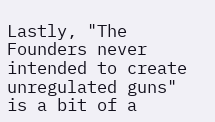Lastly, "The Founders never intended to create unregulated guns" is a bit of a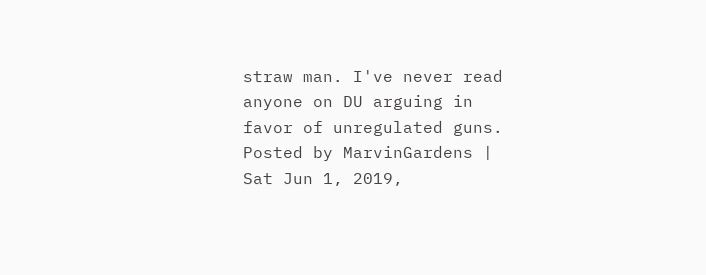straw man. I've never read anyone on DU arguing in favor of unregulated guns.
Posted by MarvinGardens | Sat Jun 1, 2019,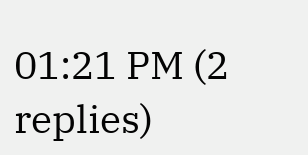01:21 PM (2 replies)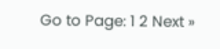Go to Page: 1 2 Next »